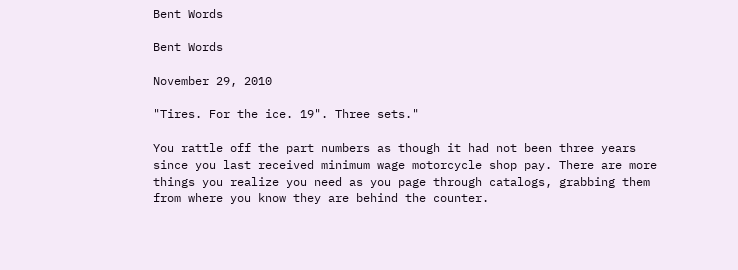Bent Words

Bent Words

November 29, 2010

"Tires. For the ice. 19". Three sets."

You rattle off the part numbers as though it had not been three years since you last received minimum wage motorcycle shop pay. There are more things you realize you need as you page through catalogs, grabbing them from where you know they are behind the counter.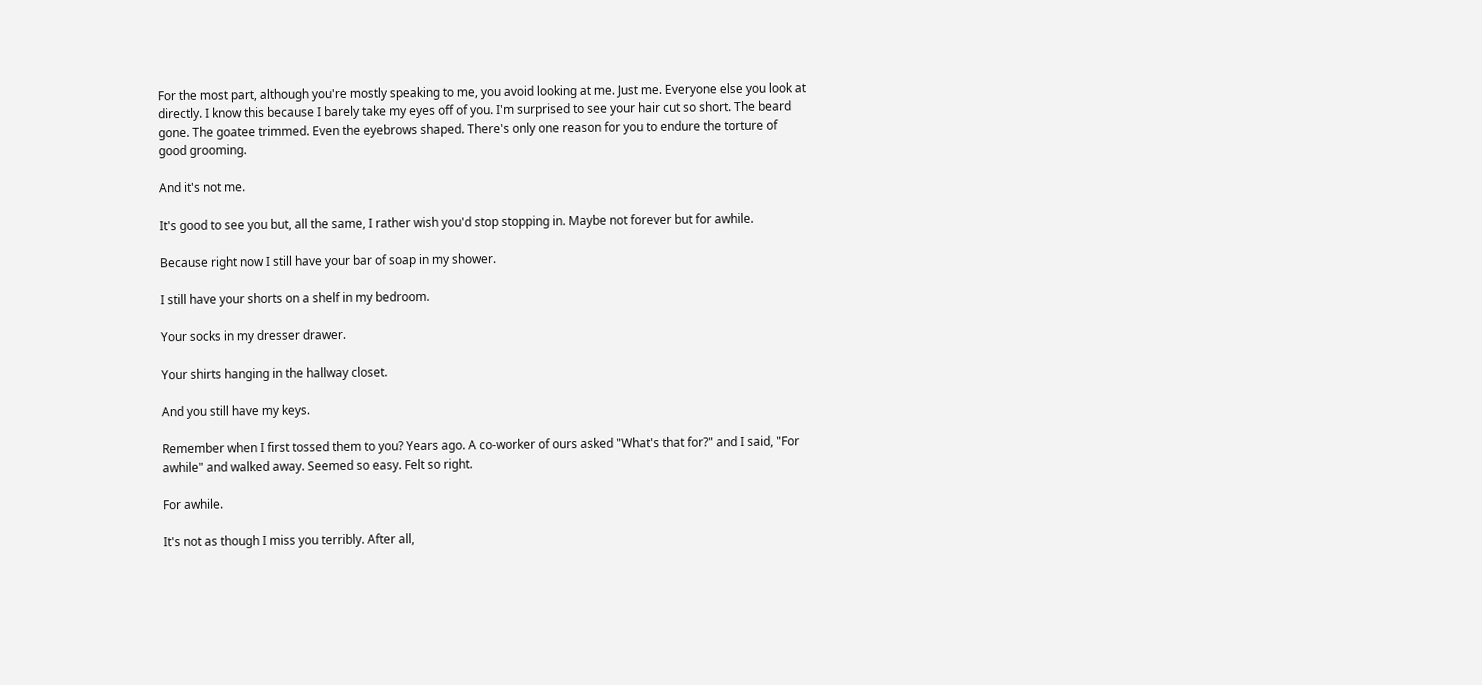For the most part, although you're mostly speaking to me, you avoid looking at me. Just me. Everyone else you look at directly. I know this because I barely take my eyes off of you. I'm surprised to see your hair cut so short. The beard gone. The goatee trimmed. Even the eyebrows shaped. There's only one reason for you to endure the torture of good grooming.

And it's not me.

It's good to see you but, all the same, I rather wish you'd stop stopping in. Maybe not forever but for awhile.

Because right now I still have your bar of soap in my shower.

I still have your shorts on a shelf in my bedroom.

Your socks in my dresser drawer.

Your shirts hanging in the hallway closet.

And you still have my keys.

Remember when I first tossed them to you? Years ago. A co-worker of ours asked "What's that for?" and I said, "For awhile" and walked away. Seemed so easy. Felt so right.

For awhile.

It's not as though I miss you terribly. After all,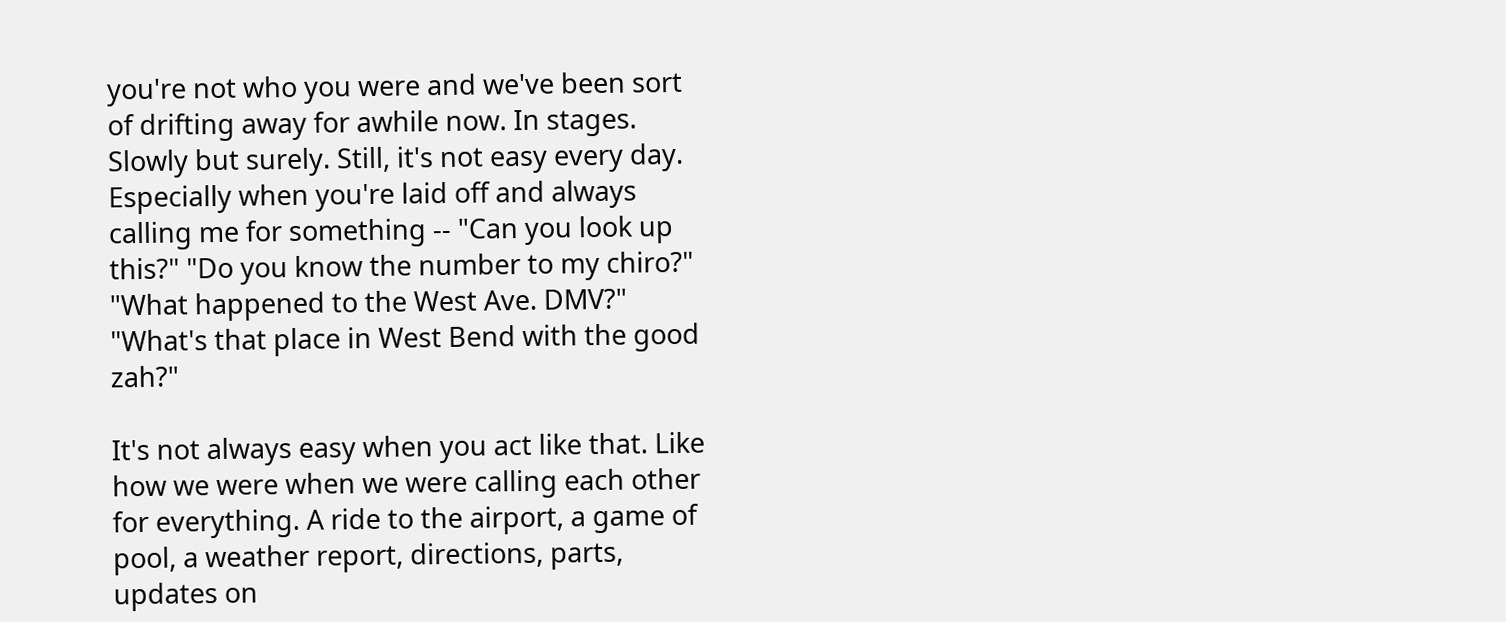you're not who you were and we've been sort of drifting away for awhile now. In stages. Slowly but surely. Still, it's not easy every day. Especially when you're laid off and always calling me for something -- "Can you look up this?" "Do you know the number to my chiro?" "What happened to the West Ave. DMV?" "What's that place in West Bend with the good zah?"

It's not always easy when you act like that. Like how we were when we were calling each other for everything. A ride to the airport, a game of pool, a weather report, directions, parts, updates on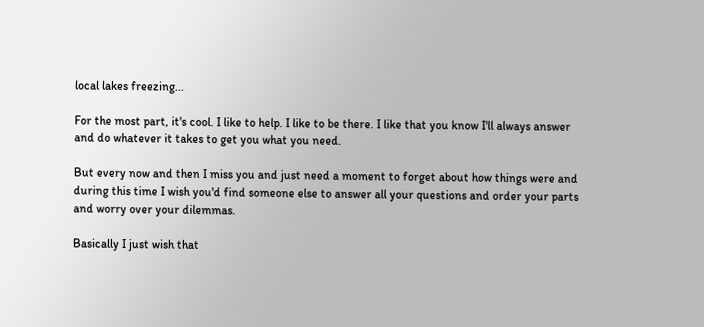local lakes freezing...

For the most part, it's cool. I like to help. I like to be there. I like that you know I'll always answer and do whatever it takes to get you what you need.

But every now and then I miss you and just need a moment to forget about how things were and during this time I wish you'd find someone else to answer all your questions and order your parts and worry over your dilemmas.

Basically I just wish that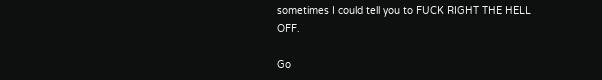sometimes I could tell you to FUCK RIGHT THE HELL OFF.

Go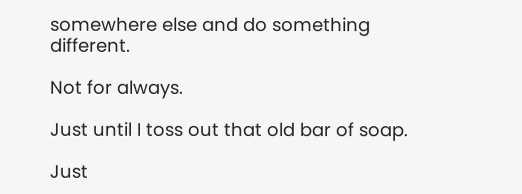somewhere else and do something different.

Not for always.

Just until I toss out that old bar of soap.

Just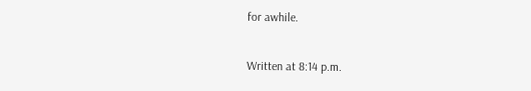for awhile.

Written at 8:14 p.m.